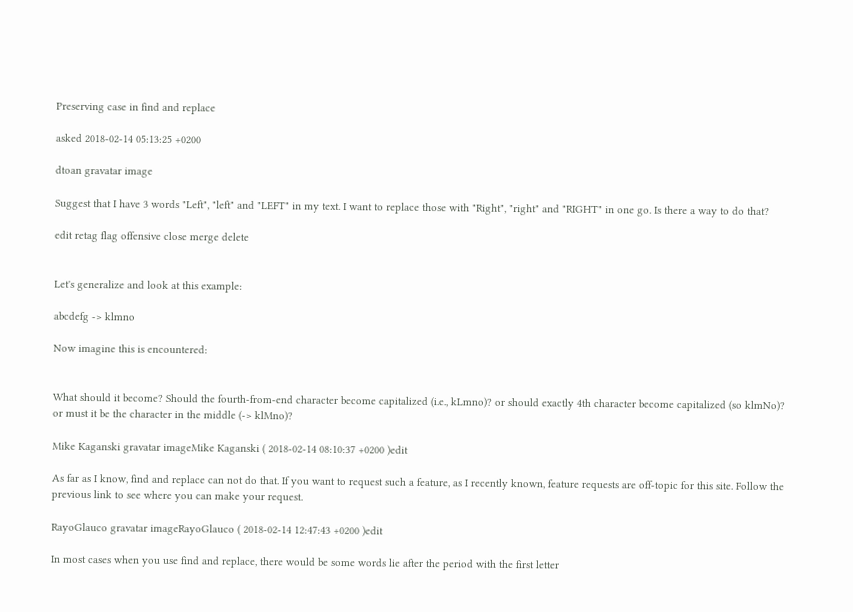Preserving case in find and replace

asked 2018-02-14 05:13:25 +0200

dtoan gravatar image

Suggest that I have 3 words "Left", "left" and "LEFT" in my text. I want to replace those with "Right", "right" and "RIGHT" in one go. Is there a way to do that?

edit retag flag offensive close merge delete


Let's generalize and look at this example:

abcdefg -> klmno

Now imagine this is encountered:


What should it become? Should the fourth-from-end character become capitalized (i.e., kLmno)? or should exactly 4th character become capitalized (so klmNo)? or must it be the character in the middle (-> klMno)?

Mike Kaganski gravatar imageMike Kaganski ( 2018-02-14 08:10:37 +0200 )edit

As far as I know, find and replace can not do that. If you want to request such a feature, as I recently known, feature requests are off-topic for this site. Follow the previous link to see where you can make your request.

RayoGlauco gravatar imageRayoGlauco ( 2018-02-14 12:47:43 +0200 )edit

In most cases when you use find and replace, there would be some words lie after the period with the first letter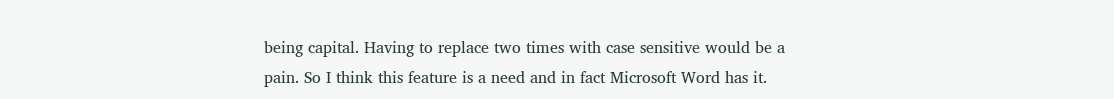being capital. Having to replace two times with case sensitive would be a pain. So I think this feature is a need and in fact Microsoft Word has it.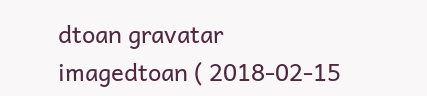dtoan gravatar imagedtoan ( 2018-02-15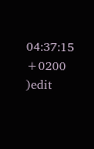04:37:15 +0200 )edit